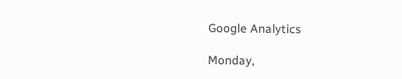Google Analytics

Monday,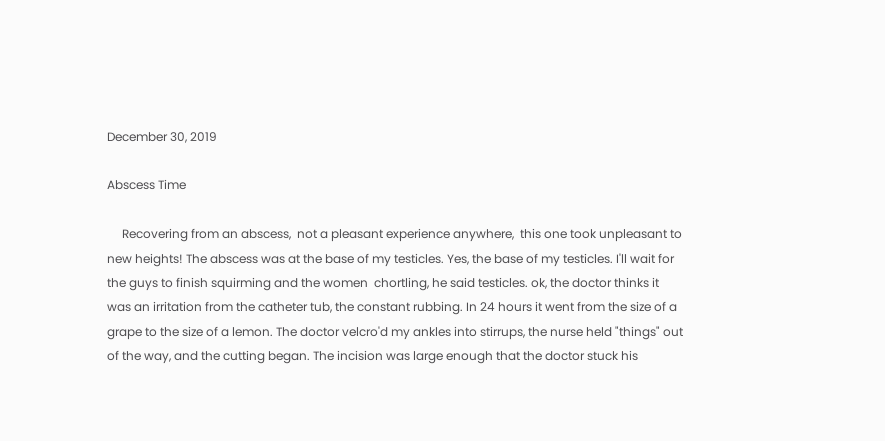December 30, 2019

Abscess Time

     Recovering from an abscess,  not a pleasant experience anywhere,  this one took unpleasant to new heights! The abscess was at the base of my testicles. Yes, the base of my testicles. I'll wait for the guys to finish squirming and the women  chortling, he said testicles. ok, the doctor thinks it was an irritation from the catheter tub, the constant rubbing. In 24 hours it went from the size of a grape to the size of a lemon. The doctor velcro'd my ankles into stirrups, the nurse held "things" out of the way, and the cutting began. The incision was large enough that the doctor stuck his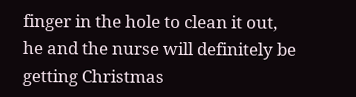finger in the hole to clean it out,  he and the nurse will definitely be getting Christmas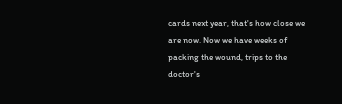cards next year, that's how close we are now. Now we have weeks of packing the wound, trips to the doctor's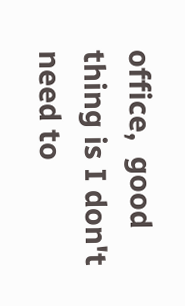office,  good thing is I don't need to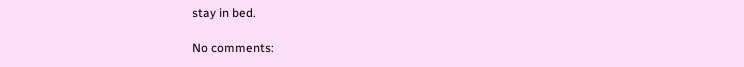stay in bed.

No comments: